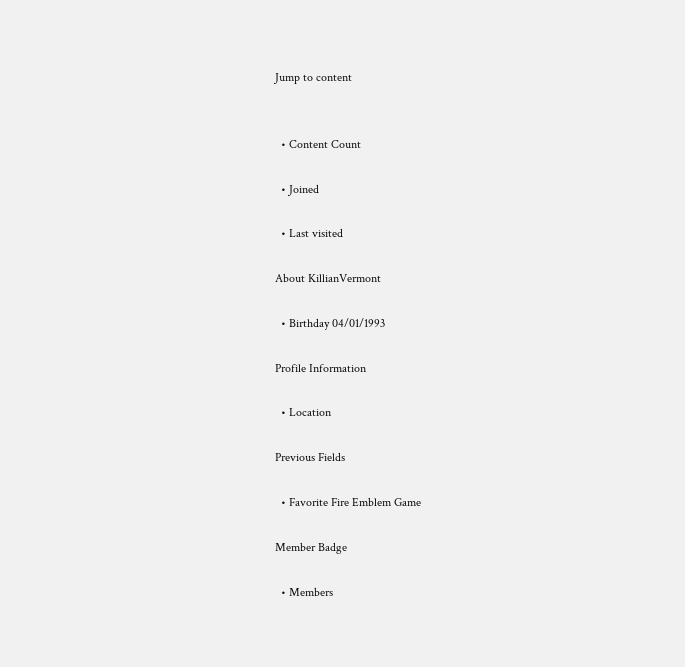Jump to content


  • Content Count

  • Joined

  • Last visited

About KillianVermont

  • Birthday 04/01/1993

Profile Information

  • Location

Previous Fields

  • Favorite Fire Emblem Game

Member Badge

  • Members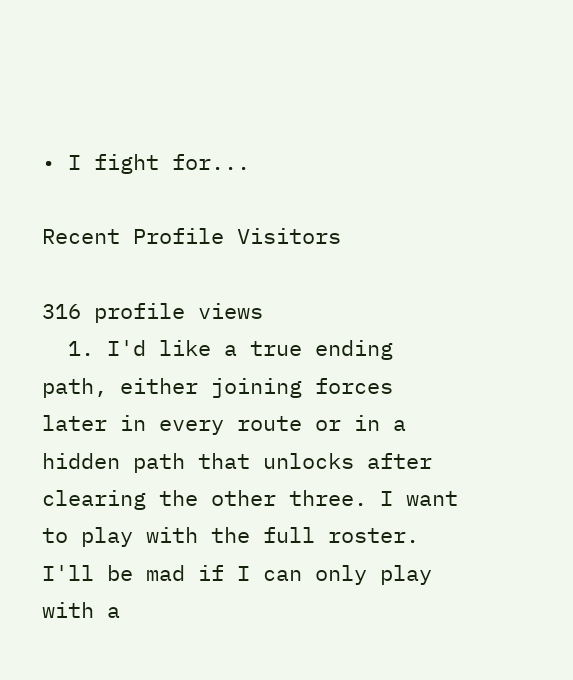• I fight for...

Recent Profile Visitors

316 profile views
  1. I'd like a true ending path, either joining forces later in every route or in a hidden path that unlocks after clearing the other three. I want to play with the full roster. I'll be mad if I can only play with a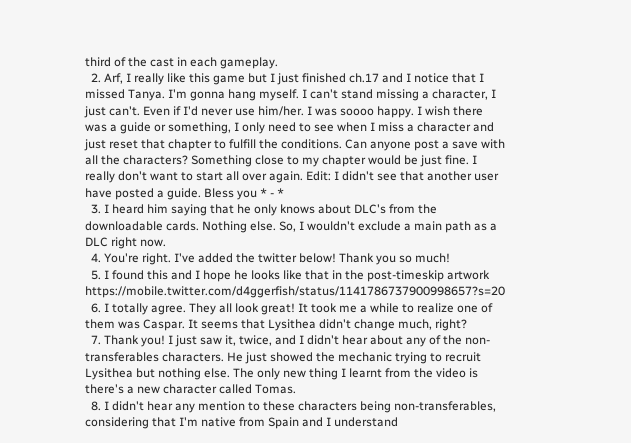third of the cast in each gameplay.
  2. Arf, I really like this game but I just finished ch.17 and I notice that I missed Tanya. I'm gonna hang myself. I can't stand missing a character, I just can't. Even if I'd never use him/her. I was soooo happy. I wish there was a guide or something, I only need to see when I miss a character and just reset that chapter to fulfill the conditions. Can anyone post a save with all the characters? Something close to my chapter would be just fine. I really don't want to start all over again. Edit: I didn't see that another user have posted a guide. Bless you * - *
  3. I heard him saying that he only knows about DLC's from the downloadable cards. Nothing else. So, I wouldn't exclude a main path as a DLC right now.
  4. You're right. I've added the twitter below! Thank you so much!
  5. I found this and I hope he looks like that in the post-timeskip artwork  https://mobile.twitter.com/d4ggerfish/status/1141786737900998657?s=20
  6. I totally agree. They all look great! It took me a while to realize one of them was Caspar. It seems that Lysithea didn't change much, right?
  7. Thank you! I just saw it, twice, and I didn't hear about any of the non-transferables characters. He just showed the mechanic trying to recruit Lysithea but nothing else. The only new thing I learnt from the video is there's a new character called Tomas.
  8. I didn't hear any mention to these characters being non-transferables, considering that I'm native from Spain and I understand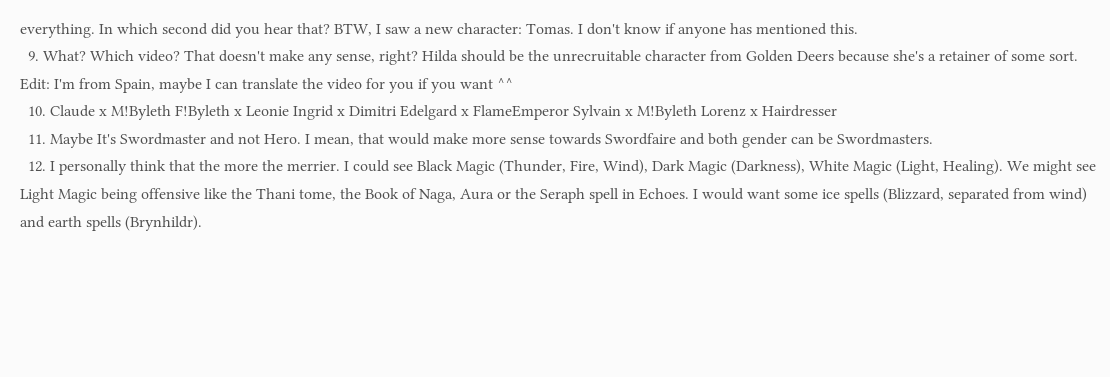everything. In which second did you hear that? BTW, I saw a new character: Tomas. I don't know if anyone has mentioned this.
  9. What? Which video? That doesn't make any sense, right? Hilda should be the unrecruitable character from Golden Deers because she's a retainer of some sort. Edit: I'm from Spain, maybe I can translate the video for you if you want ^^
  10. Claude x M!Byleth F!Byleth x Leonie Ingrid x Dimitri Edelgard x FlameEmperor Sylvain x M!Byleth Lorenz x Hairdresser
  11. Maybe It's Swordmaster and not Hero. I mean, that would make more sense towards Swordfaire and both gender can be Swordmasters.
  12. I personally think that the more the merrier. I could see Black Magic (Thunder, Fire, Wind), Dark Magic (Darkness), White Magic (Light, Healing). We might see Light Magic being offensive like the Thani tome, the Book of Naga, Aura or the Seraph spell in Echoes. I would want some ice spells (Blizzard, separated from wind) and earth spells (Brynhildr).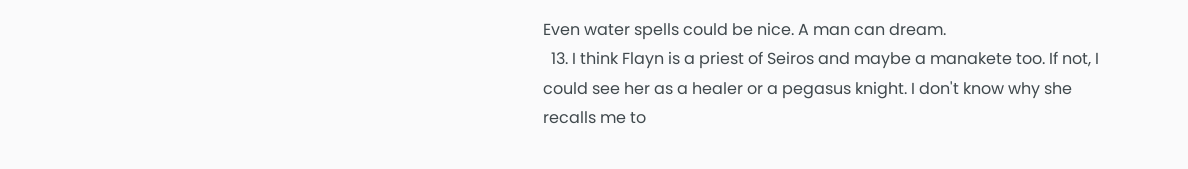Even water spells could be nice. A man can dream.
  13. I think Flayn is a priest of Seiros and maybe a manakete too. If not, I could see her as a healer or a pegasus knight. I don't know why she recalls me to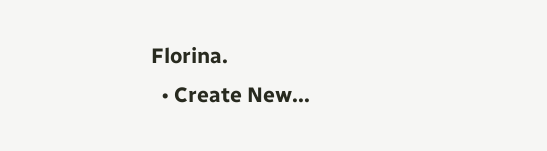Florina.
  • Create New...